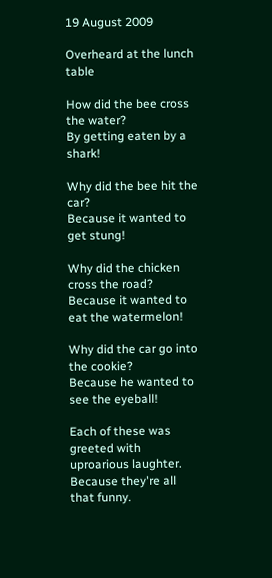19 August 2009

Overheard at the lunch table

How did the bee cross the water?
By getting eaten by a shark!

Why did the bee hit the car?
Because it wanted to get stung!

Why did the chicken cross the road?
Because it wanted to eat the watermelon!

Why did the car go into the cookie?
Because he wanted to see the eyeball!

Each of these was greeted with uproarious laughter. Because they're all that funny.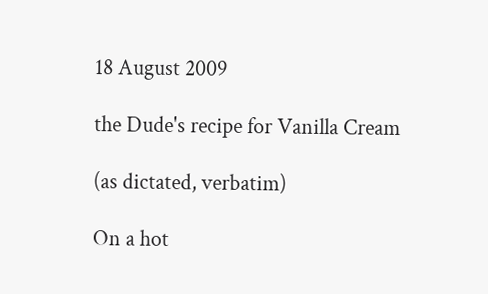18 August 2009

the Dude's recipe for Vanilla Cream

(as dictated, verbatim)

On a hot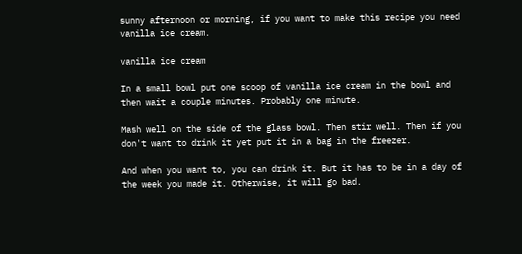sunny afternoon or morning, if you want to make this recipe you need vanilla ice cream.

vanilla ice cream

In a small bowl put one scoop of vanilla ice cream in the bowl and then wait a couple minutes. Probably one minute.

Mash well on the side of the glass bowl. Then stir well. Then if you don't want to drink it yet put it in a bag in the freezer.

And when you want to, you can drink it. But it has to be in a day of the week you made it. Otherwise, it will go bad.